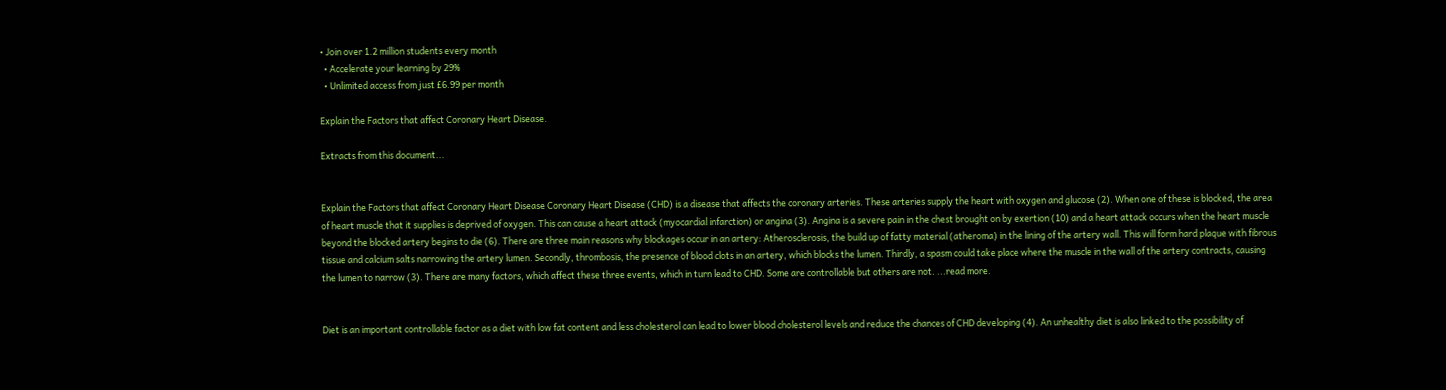• Join over 1.2 million students every month
  • Accelerate your learning by 29%
  • Unlimited access from just £6.99 per month

Explain the Factors that affect Coronary Heart Disease.

Extracts from this document...


Explain the Factors that affect Coronary Heart Disease Coronary Heart Disease (CHD) is a disease that affects the coronary arteries. These arteries supply the heart with oxygen and glucose (2). When one of these is blocked, the area of heart muscle that it supplies is deprived of oxygen. This can cause a heart attack (myocardial infarction) or angina (3). Angina is a severe pain in the chest brought on by exertion (10) and a heart attack occurs when the heart muscle beyond the blocked artery begins to die (6). There are three main reasons why blockages occur in an artery: Atherosclerosis, the build up of fatty material (atheroma) in the lining of the artery wall. This will form hard plaque with fibrous tissue and calcium salts narrowing the artery lumen. Secondly, thrombosis, the presence of blood clots in an artery, which blocks the lumen. Thirdly, a spasm could take place where the muscle in the wall of the artery contracts, causing the lumen to narrow (3). There are many factors, which affect these three events, which in turn lead to CHD. Some are controllable but others are not. ...read more.


Diet is an important controllable factor as a diet with low fat content and less cholesterol can lead to lower blood cholesterol levels and reduce the chances of CHD developing (4). An unhealthy diet is also linked to the possibility of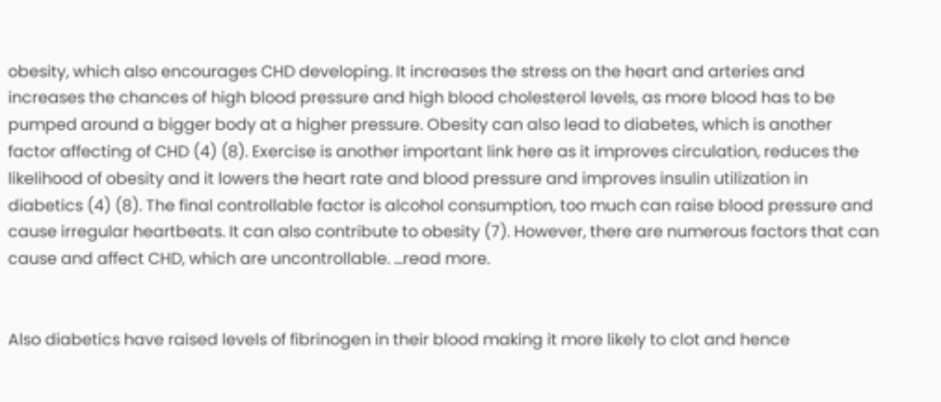obesity, which also encourages CHD developing. It increases the stress on the heart and arteries and increases the chances of high blood pressure and high blood cholesterol levels, as more blood has to be pumped around a bigger body at a higher pressure. Obesity can also lead to diabetes, which is another factor affecting of CHD (4) (8). Exercise is another important link here as it improves circulation, reduces the likelihood of obesity and it lowers the heart rate and blood pressure and improves insulin utilization in diabetics (4) (8). The final controllable factor is alcohol consumption, too much can raise blood pressure and cause irregular heartbeats. It can also contribute to obesity (7). However, there are numerous factors that can cause and affect CHD, which are uncontrollable. ...read more.


Also diabetics have raised levels of fibrinogen in their blood making it more likely to clot and hence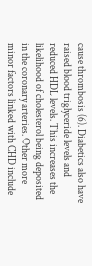cause thrombosis (6). Diabetics also have raised blood triglyceride levels and reduced HDL levels. This increases the likelihood of cholesterol being deposited in the coronary arteries. Other more minor factors linked with CHD include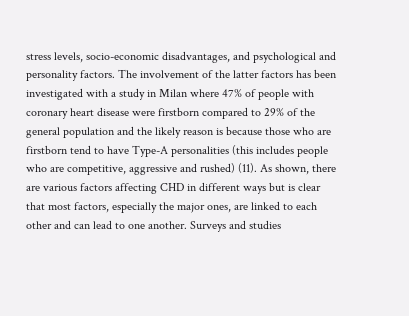stress levels, socio-economic disadvantages, and psychological and personality factors. The involvement of the latter factors has been investigated with a study in Milan where 47% of people with coronary heart disease were firstborn compared to 29% of the general population and the likely reason is because those who are firstborn tend to have Type-A personalities (this includes people who are competitive, aggressive and rushed) (11). As shown, there are various factors affecting CHD in different ways but is clear that most factors, especially the major ones, are linked to each other and can lead to one another. Surveys and studies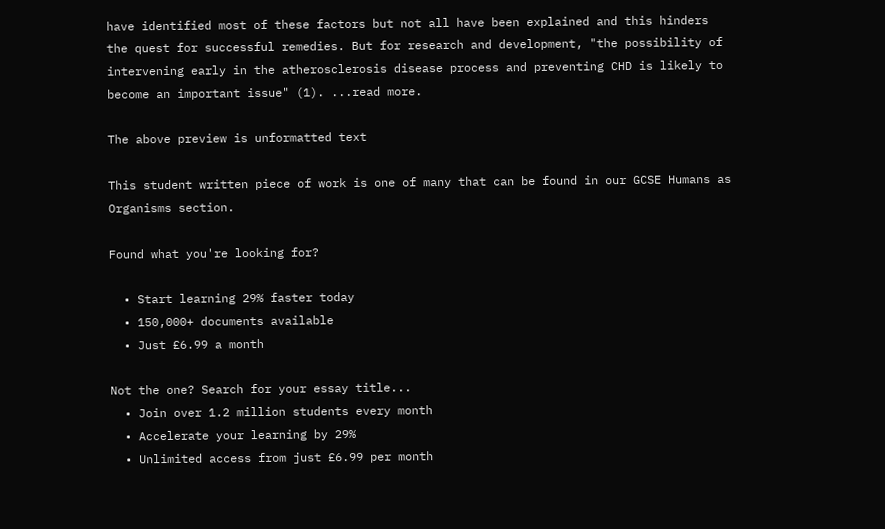have identified most of these factors but not all have been explained and this hinders the quest for successful remedies. But for research and development, "the possibility of intervening early in the atherosclerosis disease process and preventing CHD is likely to become an important issue" (1). ...read more.

The above preview is unformatted text

This student written piece of work is one of many that can be found in our GCSE Humans as Organisms section.

Found what you're looking for?

  • Start learning 29% faster today
  • 150,000+ documents available
  • Just £6.99 a month

Not the one? Search for your essay title...
  • Join over 1.2 million students every month
  • Accelerate your learning by 29%
  • Unlimited access from just £6.99 per month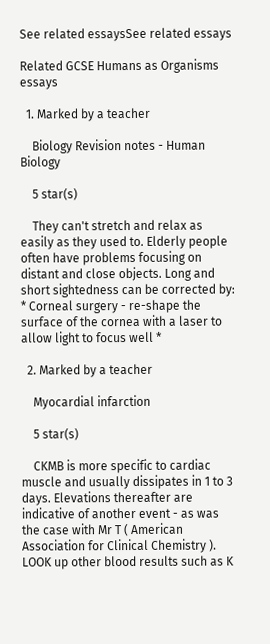See related essaysSee related essays

Related GCSE Humans as Organisms essays

  1. Marked by a teacher

    Biology Revision notes - Human Biology

    5 star(s)

    They can't stretch and relax as easily as they used to. Elderly people often have problems focusing on distant and close objects. Long and short sightedness can be corrected by: * Corneal surgery - re-shape the surface of the cornea with a laser to allow light to focus well *

  2. Marked by a teacher

    Myocardial infarction

    5 star(s)

    CKMB is more specific to cardiac muscle and usually dissipates in 1 to 3 days. Elevations thereafter are indicative of another event - as was the case with Mr T ( American Association for Clinical Chemistry ). LOOK up other blood results such as K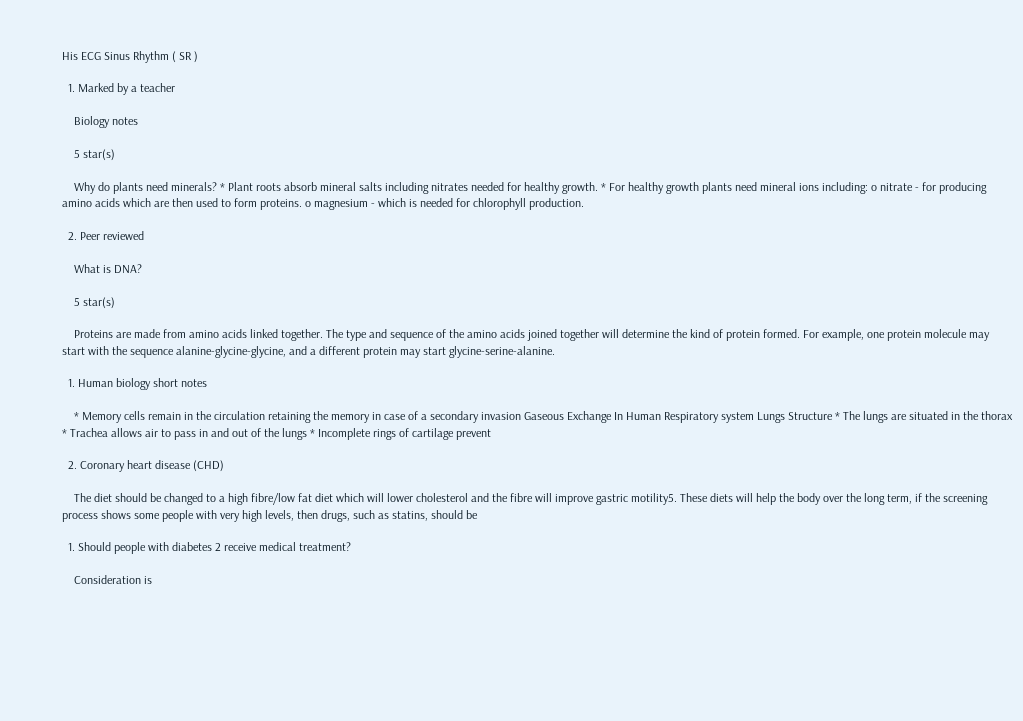His ECG Sinus Rhythm ( SR )

  1. Marked by a teacher

    Biology notes

    5 star(s)

    Why do plants need minerals? * Plant roots absorb mineral salts including nitrates needed for healthy growth. * For healthy growth plants need mineral ions including: o nitrate - for producing amino acids which are then used to form proteins. o magnesium - which is needed for chlorophyll production.

  2. Peer reviewed

    What is DNA?

    5 star(s)

    Proteins are made from amino acids linked together. The type and sequence of the amino acids joined together will determine the kind of protein formed. For example, one protein molecule may start with the sequence alanine-glycine-glycine, and a different protein may start glycine-serine-alanine.

  1. Human biology short notes

    * Memory cells remain in the circulation retaining the memory in case of a secondary invasion Gaseous Exchange In Human Respiratory system Lungs Structure * The lungs are situated in the thorax * Trachea allows air to pass in and out of the lungs * Incomplete rings of cartilage prevent

  2. Coronary heart disease (CHD)

    The diet should be changed to a high fibre/low fat diet which will lower cholesterol and the fibre will improve gastric motility5. These diets will help the body over the long term, if the screening process shows some people with very high levels, then drugs, such as statins, should be

  1. Should people with diabetes 2 receive medical treatment?

    Consideration is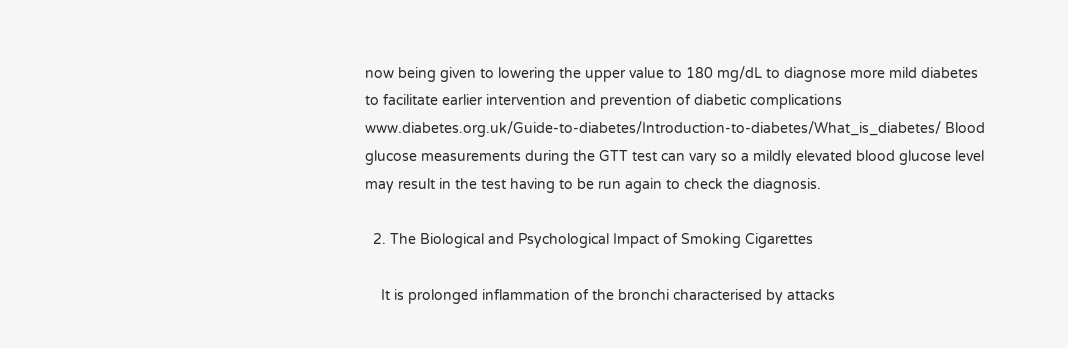now being given to lowering the upper value to 180 mg/dL to diagnose more mild diabetes to facilitate earlier intervention and prevention of diabetic complications www.diabetes.org.uk/Guide-to-diabetes/Introduction-to-diabetes/What_is_diabetes/ Blood glucose measurements during the GTT test can vary so a mildly elevated blood glucose level may result in the test having to be run again to check the diagnosis.

  2. The Biological and Psychological Impact of Smoking Cigarettes

    It is prolonged inflammation of the bronchi characterised by attacks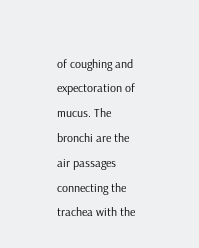of coughing and expectoration of mucus. The bronchi are the air passages connecting the trachea with the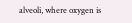alveoli, where oxygen is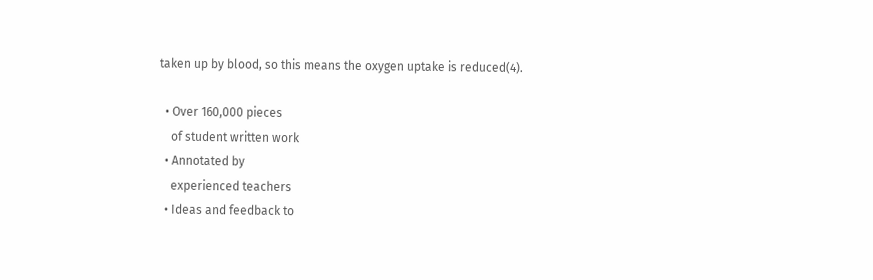taken up by blood, so this means the oxygen uptake is reduced(4).

  • Over 160,000 pieces
    of student written work
  • Annotated by
    experienced teachers
  • Ideas and feedback to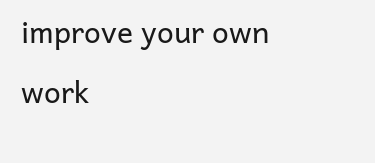improve your own work